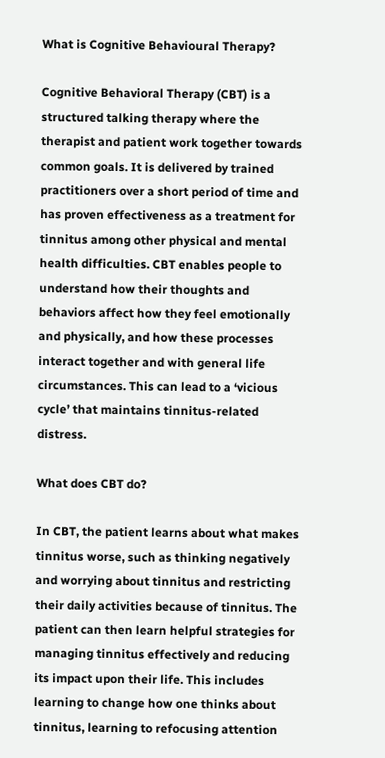What is Cognitive Behavioural Therapy?

Cognitive Behavioral Therapy (CBT) is a structured talking therapy where the therapist and patient work together towards common goals. It is delivered by trained practitioners over a short period of time and has proven effectiveness as a treatment for tinnitus among other physical and mental health difficulties. CBT enables people to understand how their thoughts and behaviors affect how they feel emotionally and physically, and how these processes interact together and with general life circumstances. This can lead to a ‘vicious cycle’ that maintains tinnitus-related distress.

What does CBT do?

In CBT, the patient learns about what makes tinnitus worse, such as thinking negatively and worrying about tinnitus and restricting their daily activities because of tinnitus. The patient can then learn helpful strategies for managing tinnitus effectively and reducing its impact upon their life. This includes learning to change how one thinks about tinnitus, learning to refocusing attention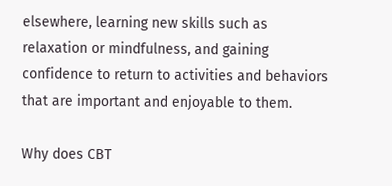elsewhere, learning new skills such as relaxation or mindfulness, and gaining confidence to return to activities and behaviors that are important and enjoyable to them.

Why does CBT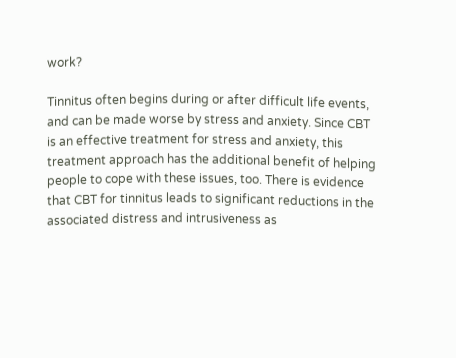work?

Tinnitus often begins during or after difficult life events, and can be made worse by stress and anxiety. Since CBT is an effective treatment for stress and anxiety, this treatment approach has the additional benefit of helping people to cope with these issues, too. There is evidence that CBT for tinnitus leads to significant reductions in the associated distress and intrusiveness as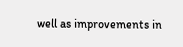well as improvements in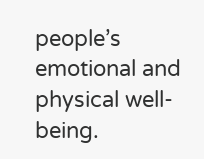people’s emotional and physical well-being.